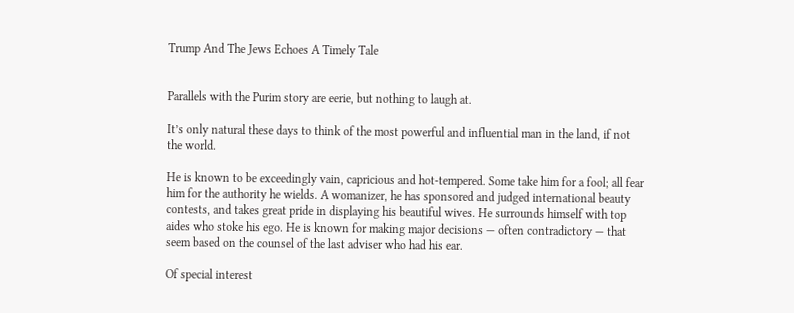Trump And The Jews Echoes A Timely Tale


Parallels with the Purim story are eerie, but nothing to laugh at.

It’s only natural these days to think of the most powerful and influential man in the land, if not the world.

He is known to be exceedingly vain, capricious and hot-tempered. Some take him for a fool; all fear him for the authority he wields. A womanizer, he has sponsored and judged international beauty contests, and takes great pride in displaying his beautiful wives. He surrounds himself with top aides who stoke his ego. He is known for making major decisions — often contradictory — that seem based on the counsel of the last adviser who had his ear.

Of special interest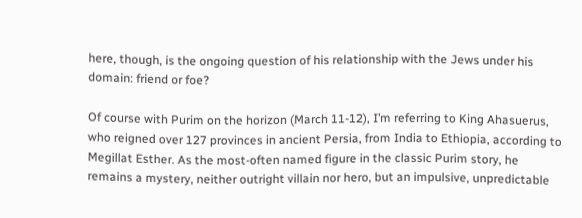here, though, is the ongoing question of his relationship with the Jews under his domain: friend or foe?

Of course with Purim on the horizon (March 11-12), I’m referring to King Ahasuerus, who reigned over 127 provinces in ancient Persia, from India to Ethiopia, according to Megillat Esther. As the most-often named figure in the classic Purim story, he remains a mystery, neither outright villain nor hero, but an impulsive, unpredictable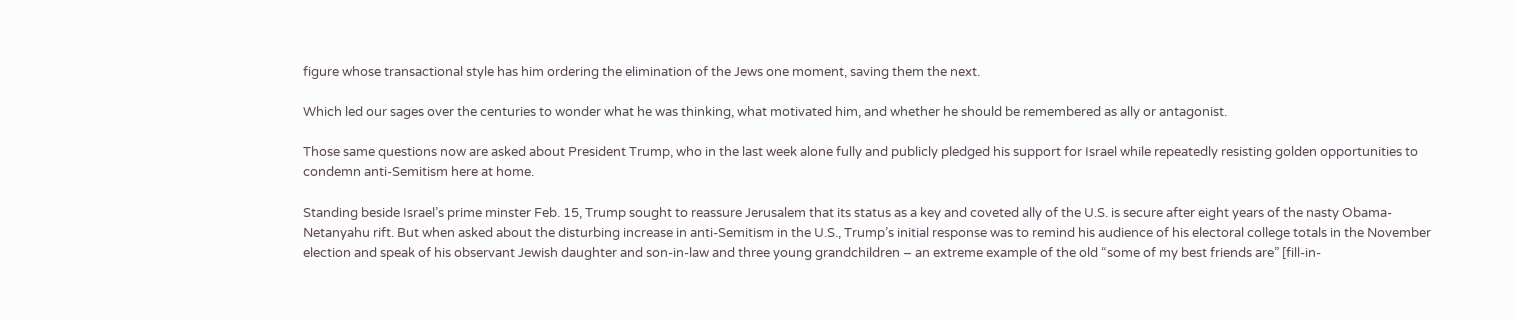figure whose transactional style has him ordering the elimination of the Jews one moment, saving them the next.

Which led our sages over the centuries to wonder what he was thinking, what motivated him, and whether he should be remembered as ally or antagonist.

Those same questions now are asked about President Trump, who in the last week alone fully and publicly pledged his support for Israel while repeatedly resisting golden opportunities to condemn anti-Semitism here at home.

Standing beside Israel’s prime minster Feb. 15, Trump sought to reassure Jerusalem that its status as a key and coveted ally of the U.S. is secure after eight years of the nasty Obama-Netanyahu rift. But when asked about the disturbing increase in anti-Semitism in the U.S., Trump’s initial response was to remind his audience of his electoral college totals in the November election and speak of his observant Jewish daughter and son-in-law and three young grandchildren – an extreme example of the old “some of my best friends are” [fill-in-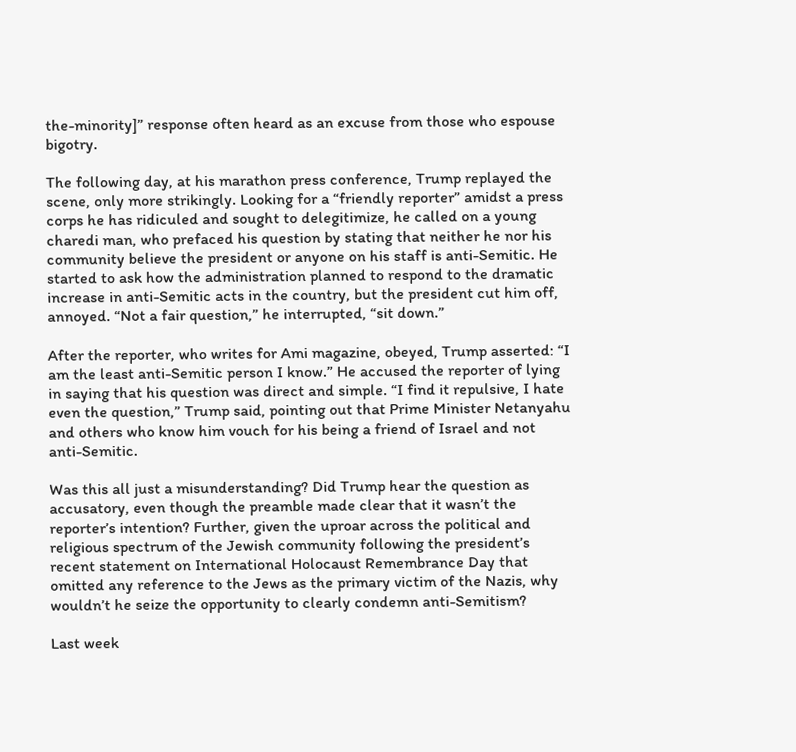the-minority]” response often heard as an excuse from those who espouse bigotry.

The following day, at his marathon press conference, Trump replayed the scene, only more strikingly. Looking for a “friendly reporter” amidst a press corps he has ridiculed and sought to delegitimize, he called on a young charedi man, who prefaced his question by stating that neither he nor his community believe the president or anyone on his staff is anti-Semitic. He started to ask how the administration planned to respond to the dramatic increase in anti-Semitic acts in the country, but the president cut him off, annoyed. “Not a fair question,” he interrupted, “sit down.”

After the reporter, who writes for Ami magazine, obeyed, Trump asserted: “I am the least anti-Semitic person I know.” He accused the reporter of lying in saying that his question was direct and simple. “I find it repulsive, I hate even the question,” Trump said, pointing out that Prime Minister Netanyahu and others who know him vouch for his being a friend of Israel and not anti-Semitic.

Was this all just a misunderstanding? Did Trump hear the question as accusatory, even though the preamble made clear that it wasn’t the reporter’s intention? Further, given the uproar across the political and religious spectrum of the Jewish community following the president’s recent statement on International Holocaust Remembrance Day that omitted any reference to the Jews as the primary victim of the Nazis, why wouldn’t he seize the opportunity to clearly condemn anti-Semitism?

Last week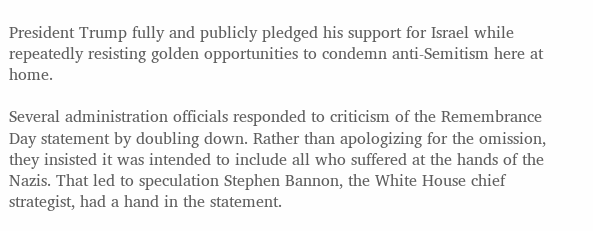President Trump fully and publicly pledged his support for Israel while repeatedly resisting golden opportunities to condemn anti-Semitism here at home.

Several administration officials responded to criticism of the Remembrance Day statement by doubling down. Rather than apologizing for the omission, they insisted it was intended to include all who suffered at the hands of the Nazis. That led to speculation Stephen Bannon, the White House chief strategist, had a hand in the statement.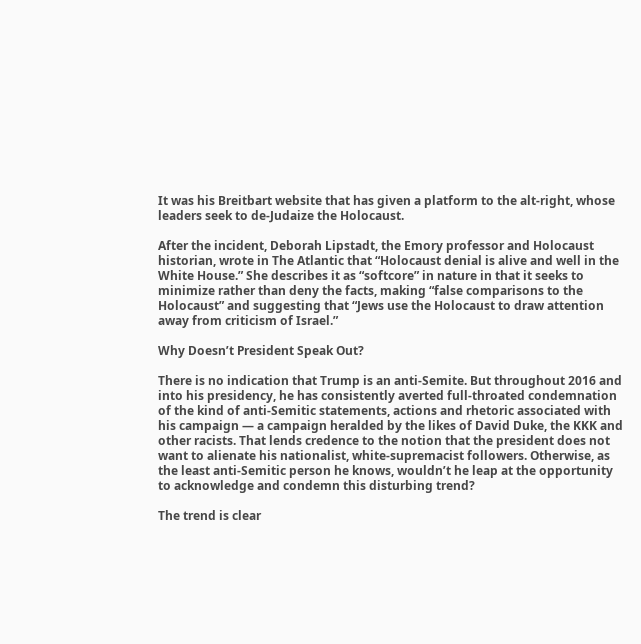It was his Breitbart website that has given a platform to the alt-right, whose leaders seek to de-Judaize the Holocaust.

After the incident, Deborah Lipstadt, the Emory professor and Holocaust historian, wrote in The Atlantic that “Holocaust denial is alive and well in the White House.” She describes it as “softcore” in nature in that it seeks to minimize rather than deny the facts, making “false comparisons to the Holocaust” and suggesting that “Jews use the Holocaust to draw attention away from criticism of Israel.”

Why Doesn’t President Speak Out?

There is no indication that Trump is an anti-Semite. But throughout 2016 and into his presidency, he has consistently averted full-throated condemnation of the kind of anti-Semitic statements, actions and rhetoric associated with his campaign — a campaign heralded by the likes of David Duke, the KKK and other racists. That lends credence to the notion that the president does not want to alienate his nationalist, white-supremacist followers. Otherwise, as the least anti-Semitic person he knows, wouldn’t he leap at the opportunity to acknowledge and condemn this disturbing trend?

The trend is clear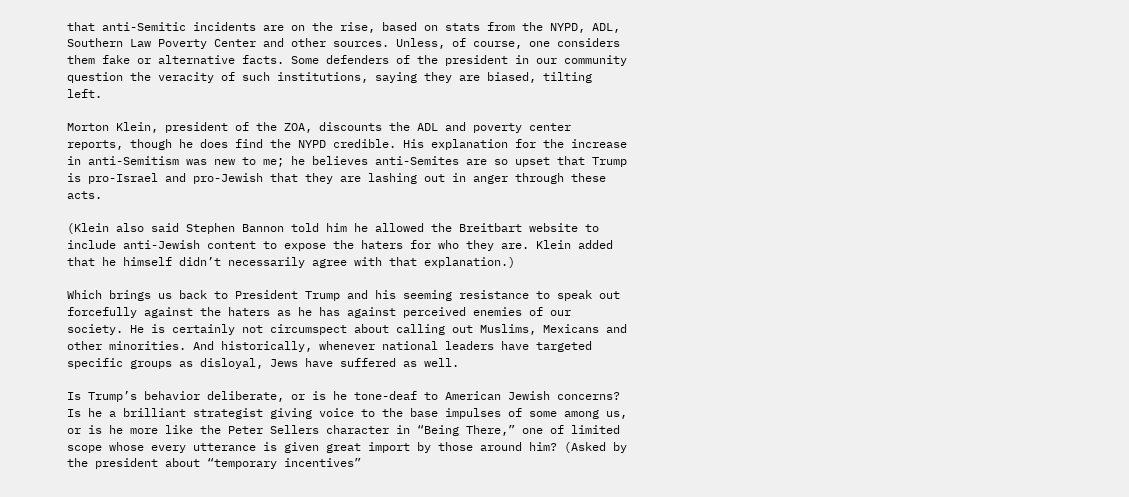that anti-Semitic incidents are on the rise, based on stats from the NYPD, ADL, Southern Law Poverty Center and other sources. Unless, of course, one considers them fake or alternative facts. Some defenders of the president in our community question the veracity of such institutions, saying they are biased, tilting left.

Morton Klein, president of the ZOA, discounts the ADL and poverty center reports, though he does find the NYPD credible. His explanation for the increase in anti-Semitism was new to me; he believes anti-Semites are so upset that Trump is pro-Israel and pro-Jewish that they are lashing out in anger through these acts.

(Klein also said Stephen Bannon told him he allowed the Breitbart website to include anti-Jewish content to expose the haters for who they are. Klein added that he himself didn’t necessarily agree with that explanation.)

Which brings us back to President Trump and his seeming resistance to speak out forcefully against the haters as he has against perceived enemies of our society. He is certainly not circumspect about calling out Muslims, Mexicans and other minorities. And historically, whenever national leaders have targeted specific groups as disloyal, Jews have suffered as well.

Is Trump’s behavior deliberate, or is he tone-deaf to American Jewish concerns? Is he a brilliant strategist giving voice to the base impulses of some among us, or is he more like the Peter Sellers character in “Being There,” one of limited scope whose every utterance is given great import by those around him? (Asked by the president about “temporary incentives”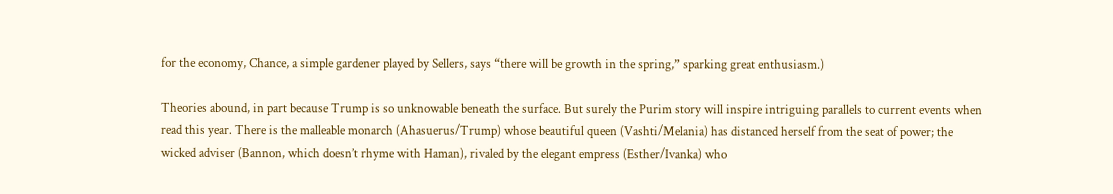for the economy, Chance, a simple gardener played by Sellers, says “there will be growth in the spring,” sparking great enthusiasm.)

Theories abound, in part because Trump is so unknowable beneath the surface. But surely the Purim story will inspire intriguing parallels to current events when read this year. There is the malleable monarch (Ahasuerus/Trump) whose beautiful queen (Vashti/Melania) has distanced herself from the seat of power; the wicked adviser (Bannon, which doesn’t rhyme with Haman), rivaled by the elegant empress (Esther/Ivanka) who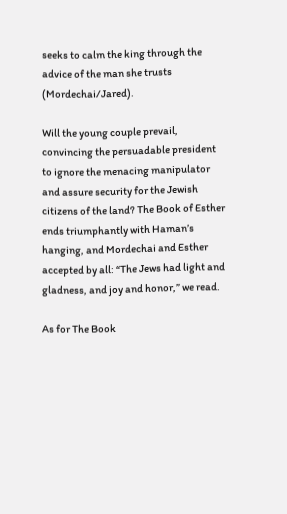seeks to calm the king through the advice of the man she trusts (Mordechai/Jared).

Will the young couple prevail, convincing the persuadable president to ignore the menacing manipulator and assure security for the Jewish citizens of the land? The Book of Esther ends triumphantly with Haman’s hanging, and Mordechai and Esther accepted by all: “The Jews had light and gladness, and joy and honor,” we read.

As for The Book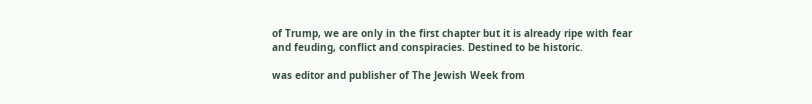of Trump, we are only in the first chapter but it is already ripe with fear and feuding, conflict and conspiracies. Destined to be historic.

was editor and publisher of The Jewish Week from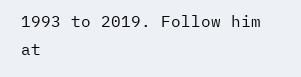1993 to 2019. Follow him at